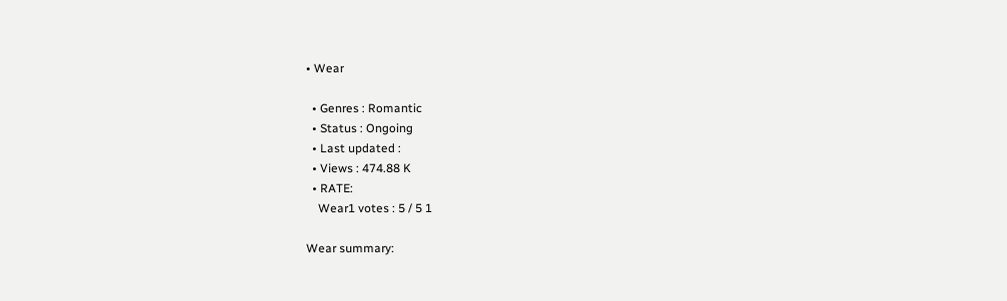• Wear

  • Genres : Romantic
  • Status : Ongoing
  • Last updated :
  • Views : 474.88 K
  • RATE:
    Wear1 votes : 5 / 5 1

Wear summary: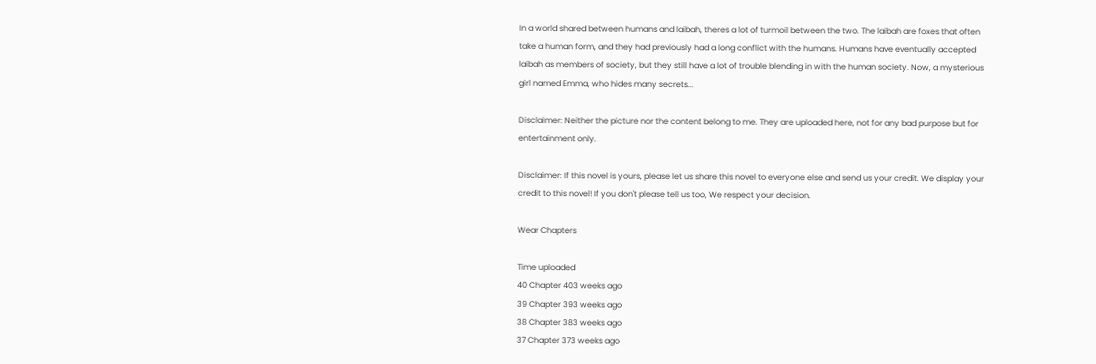In a world shared between humans and laibah, theres a lot of turmoil between the two. The laibah are foxes that often take a human form, and they had previously had a long conflict with the humans. Humans have eventually accepted laibah as members of society, but they still have a lot of trouble blending in with the human society. Now, a mysterious girl named Emma, who hides many secrets...

Disclaimer: Neither the picture nor the content belong to me. They are uploaded here, not for any bad purpose but for entertainment only.

Disclaimer: If this novel is yours, please let us share this novel to everyone else and send us your credit. We display your credit to this novel! If you don't please tell us too, We respect your decision.

Wear Chapters

Time uploaded
40 Chapter 403 weeks ago
39 Chapter 393 weeks ago
38 Chapter 383 weeks ago
37 Chapter 373 weeks ago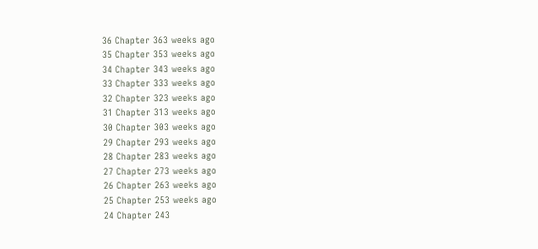36 Chapter 363 weeks ago
35 Chapter 353 weeks ago
34 Chapter 343 weeks ago
33 Chapter 333 weeks ago
32 Chapter 323 weeks ago
31 Chapter 313 weeks ago
30 Chapter 303 weeks ago
29 Chapter 293 weeks ago
28 Chapter 283 weeks ago
27 Chapter 273 weeks ago
26 Chapter 263 weeks ago
25 Chapter 253 weeks ago
24 Chapter 243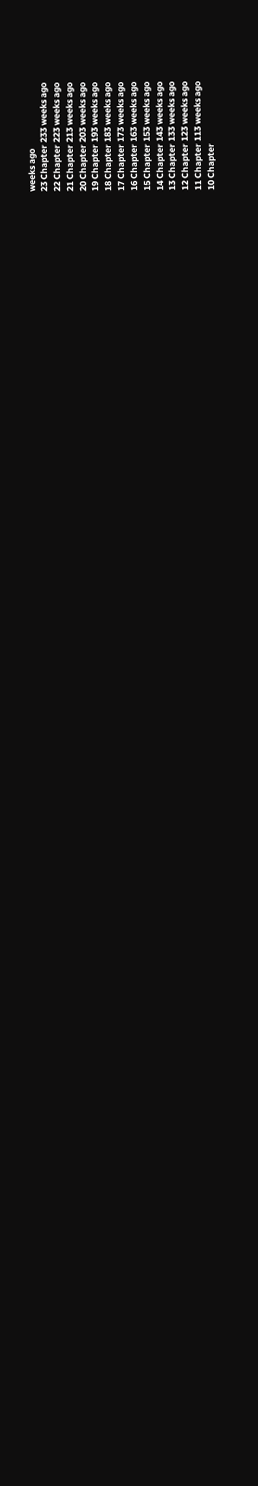weeks ago
23 Chapter 233 weeks ago
22 Chapter 223 weeks ago
21 Chapter 213 weeks ago
20 Chapter 203 weeks ago
19 Chapter 193 weeks ago
18 Chapter 183 weeks ago
17 Chapter 173 weeks ago
16 Chapter 163 weeks ago
15 Chapter 153 weeks ago
14 Chapter 143 weeks ago
13 Chapter 133 weeks ago
12 Chapter 123 weeks ago
11 Chapter 113 weeks ago
10 Chapter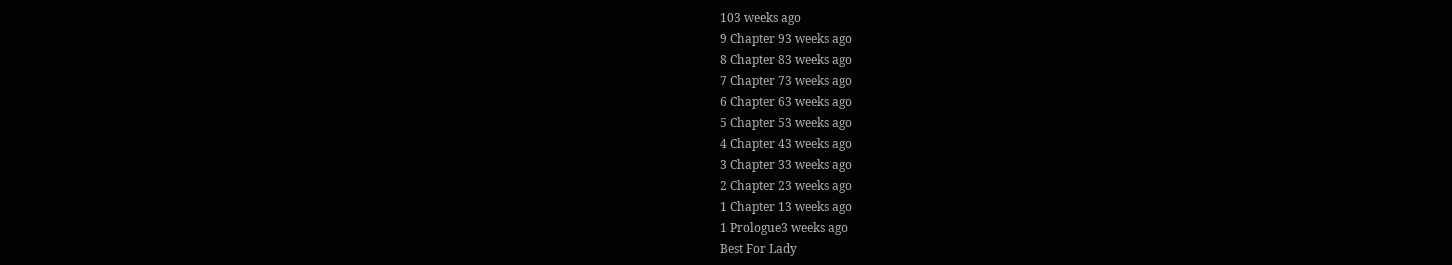103 weeks ago
9 Chapter 93 weeks ago
8 Chapter 83 weeks ago
7 Chapter 73 weeks ago
6 Chapter 63 weeks ago
5 Chapter 53 weeks ago
4 Chapter 43 weeks ago
3 Chapter 33 weeks ago
2 Chapter 23 weeks ago
1 Chapter 13 weeks ago
1 Prologue3 weeks ago
Best For Lady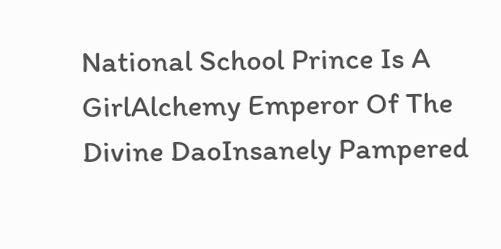National School Prince Is A GirlAlchemy Emperor Of The Divine DaoInsanely Pampered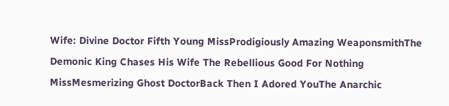Wife: Divine Doctor Fifth Young MissProdigiously Amazing WeaponsmithThe Demonic King Chases His Wife The Rebellious Good For Nothing MissMesmerizing Ghost DoctorBack Then I Adored YouThe Anarchic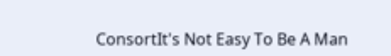ConsortIt's Not Easy To Be A Man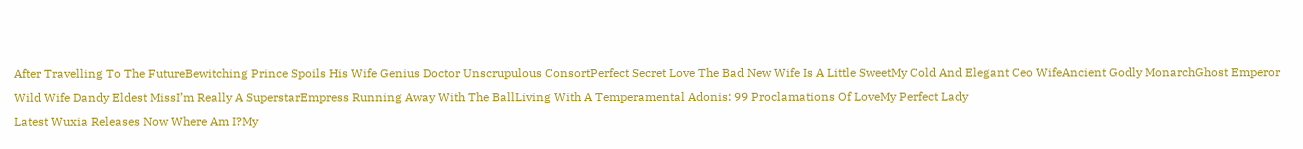After Travelling To The FutureBewitching Prince Spoils His Wife Genius Doctor Unscrupulous ConsortPerfect Secret Love The Bad New Wife Is A Little SweetMy Cold And Elegant Ceo WifeAncient Godly MonarchGhost Emperor Wild Wife Dandy Eldest MissI’m Really A SuperstarEmpress Running Away With The BallLiving With A Temperamental Adonis: 99 Proclamations Of LoveMy Perfect Lady
Latest Wuxia Releases Now Where Am I?My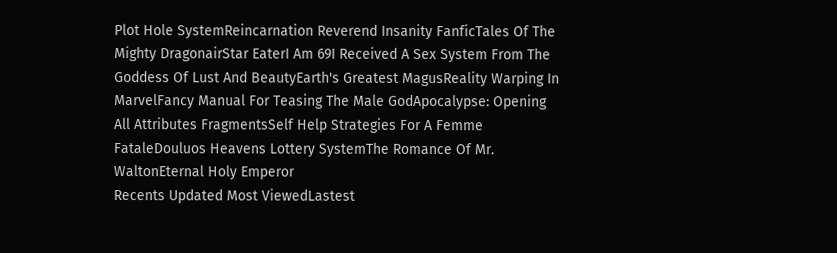Plot Hole SystemReincarnation Reverend Insanity FanficTales Of The Mighty DragonairStar EaterI Am 69I Received A Sex System From The Goddess Of Lust And BeautyEarth's Greatest MagusReality Warping In MarvelFancy Manual For Teasing The Male GodApocalypse: Opening All Attributes FragmentsSelf Help Strategies For A Femme FataleDouluos Heavens Lottery SystemThe Romance Of Mr. WaltonEternal Holy Emperor
Recents Updated Most ViewedLastest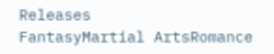Releases
FantasyMartial ArtsRomance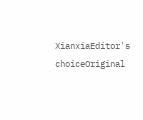XianxiaEditor's choiceOriginal